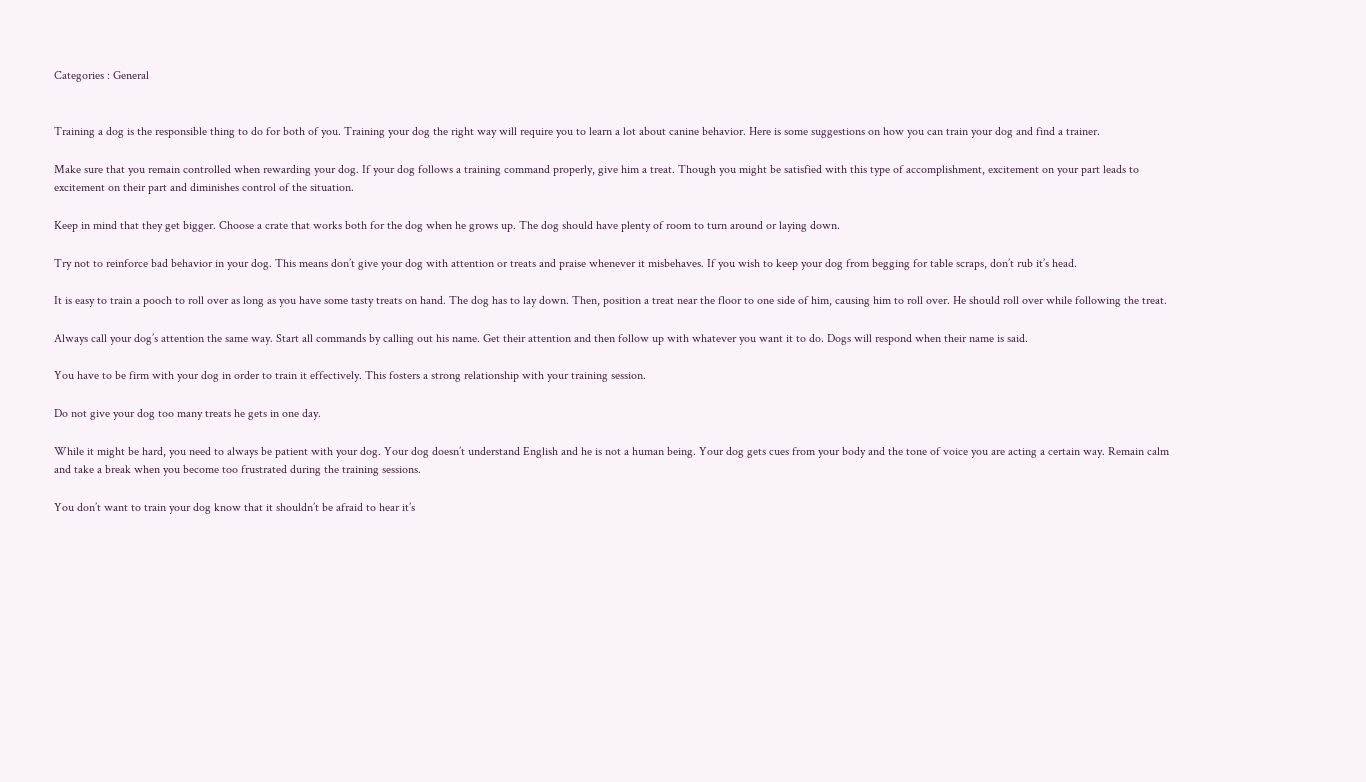Categories : General


Training a dog is the responsible thing to do for both of you. Training your dog the right way will require you to learn a lot about canine behavior. Here is some suggestions on how you can train your dog and find a trainer.

Make sure that you remain controlled when rewarding your dog. If your dog follows a training command properly, give him a treat. Though you might be satisfied with this type of accomplishment, excitement on your part leads to excitement on their part and diminishes control of the situation.

Keep in mind that they get bigger. Choose a crate that works both for the dog when he grows up. The dog should have plenty of room to turn around or laying down.

Try not to reinforce bad behavior in your dog. This means don’t give your dog with attention or treats and praise whenever it misbehaves. If you wish to keep your dog from begging for table scraps, don’t rub it’s head.

It is easy to train a pooch to roll over as long as you have some tasty treats on hand. The dog has to lay down. Then, position a treat near the floor to one side of him, causing him to roll over. He should roll over while following the treat.

Always call your dog’s attention the same way. Start all commands by calling out his name. Get their attention and then follow up with whatever you want it to do. Dogs will respond when their name is said.

You have to be firm with your dog in order to train it effectively. This fosters a strong relationship with your training session.

Do not give your dog too many treats he gets in one day.

While it might be hard, you need to always be patient with your dog. Your dog doesn’t understand English and he is not a human being. Your dog gets cues from your body and the tone of voice you are acting a certain way. Remain calm and take a break when you become too frustrated during the training sessions.

You don’t want to train your dog know that it shouldn’t be afraid to hear it’s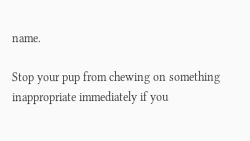name.

Stop your pup from chewing on something inappropriate immediately if you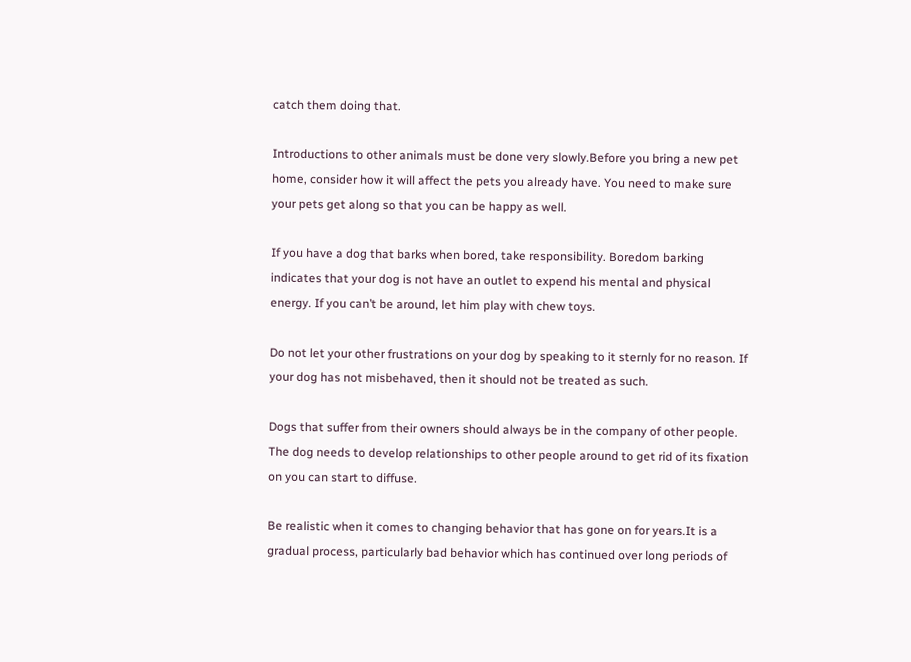catch them doing that.

Introductions to other animals must be done very slowly.Before you bring a new pet home, consider how it will affect the pets you already have. You need to make sure your pets get along so that you can be happy as well.

If you have a dog that barks when bored, take responsibility. Boredom barking indicates that your dog is not have an outlet to expend his mental and physical energy. If you can’t be around, let him play with chew toys.

Do not let your other frustrations on your dog by speaking to it sternly for no reason. If your dog has not misbehaved, then it should not be treated as such.

Dogs that suffer from their owners should always be in the company of other people. The dog needs to develop relationships to other people around to get rid of its fixation on you can start to diffuse.

Be realistic when it comes to changing behavior that has gone on for years.It is a gradual process, particularly bad behavior which has continued over long periods of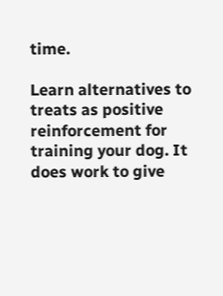time.

Learn alternatives to treats as positive reinforcement for training your dog. It does work to give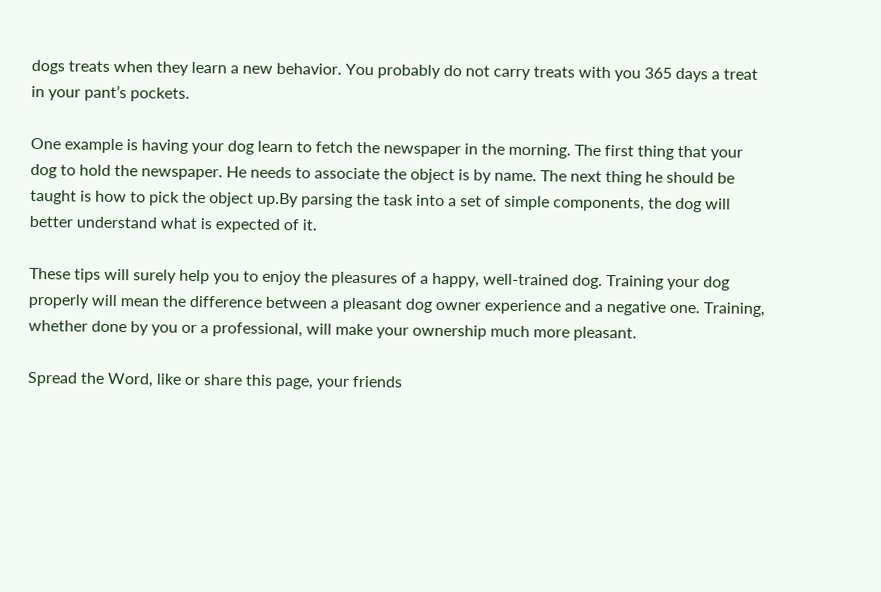dogs treats when they learn a new behavior. You probably do not carry treats with you 365 days a treat in your pant’s pockets.

One example is having your dog learn to fetch the newspaper in the morning. The first thing that your dog to hold the newspaper. He needs to associate the object is by name. The next thing he should be taught is how to pick the object up.By parsing the task into a set of simple components, the dog will better understand what is expected of it.

These tips will surely help you to enjoy the pleasures of a happy, well-trained dog. Training your dog properly will mean the difference between a pleasant dog owner experience and a negative one. Training, whether done by you or a professional, will make your ownership much more pleasant.

Spread the Word, like or share this page, your friends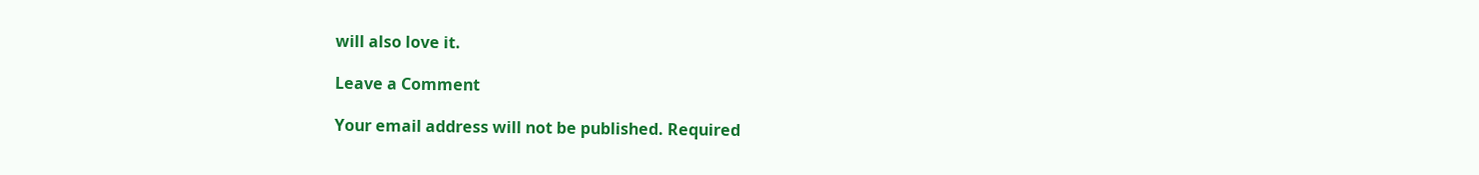will also love it.

Leave a Comment

Your email address will not be published. Required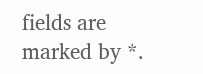fields are marked by *.